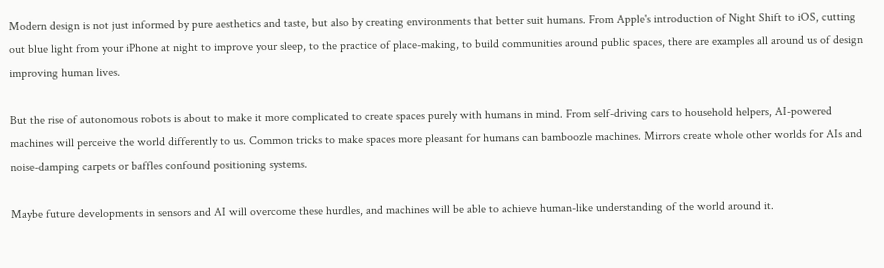Modern design is not just informed by pure aesthetics and taste, but also by creating environments that better suit humans. From Apple's introduction of Night Shift to iOS, cutting out blue light from your iPhone at night to improve your sleep, to the practice of place-making, to build communities around public spaces, there are examples all around us of design improving human lives.

But the rise of autonomous robots is about to make it more complicated to create spaces purely with humans in mind. From self-driving cars to household helpers, AI-powered machines will perceive the world differently to us. Common tricks to make spaces more pleasant for humans can bamboozle machines. Mirrors create whole other worlds for AIs and noise-damping carpets or baffles confound positioning systems.

Maybe future developments in sensors and AI will overcome these hurdles, and machines will be able to achieve human-like understanding of the world around it.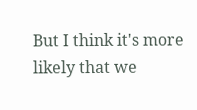But I think it's more likely that we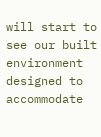will start to see our built environment designed to accommodate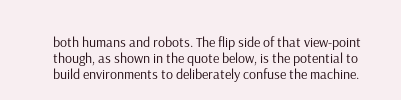both humans and robots. The flip side of that view-point though, as shown in the quote below, is the potential to build environments to deliberately confuse the machine.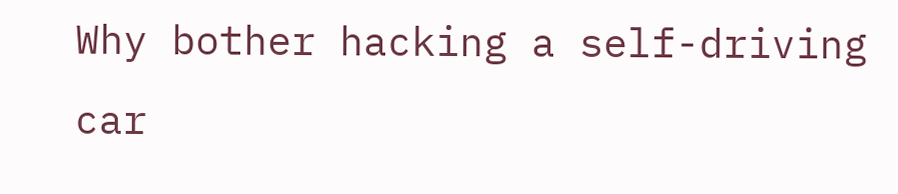Why bother hacking a self-driving car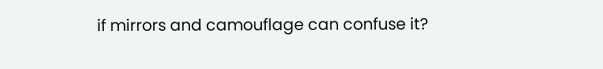if mirrors and camouflage can confuse it?